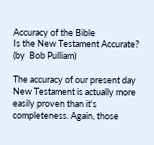Accuracy of the Bible
Is the New Testament Accurate?
(by  Bob Pulliam)

The accuracy of our present day New Testament is actually more easily proven than it's completeness. Again, those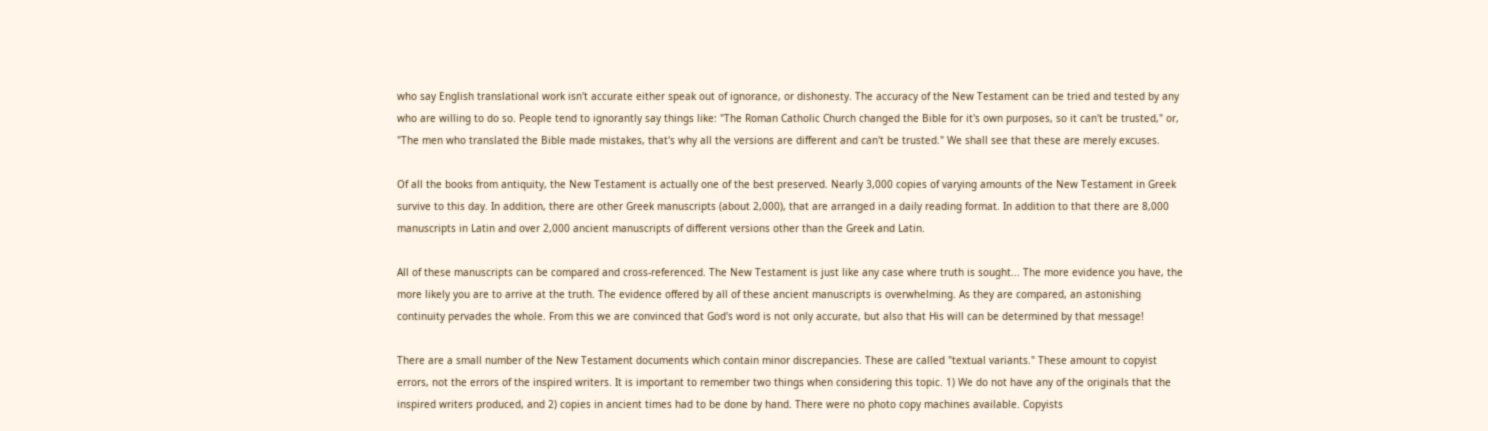who say English translational work isn't accurate either speak out of ignorance, or dishonesty. The accuracy of the New Testament can be tried and tested by any who are willing to do so. People tend to ignorantly say things like: "The Roman Catholic Church changed the Bible for it's own purposes, so it can't be trusted," or, "The men who translated the Bible made mistakes, that's why all the versions are different and can't be trusted." We shall see that these are merely excuses.

Of all the books from antiquity, the New Testament is actually one of the best preserved. Nearly 3,000 copies of varying amounts of the New Testament in Greek survive to this day. In addition, there are other Greek manuscripts (about 2,000), that are arranged in a daily reading format. In addition to that there are 8,000 manuscripts in Latin and over 2,000 ancient manuscripts of different versions other than the Greek and Latin.

All of these manuscripts can be compared and cross-referenced. The New Testament is just like any case where truth is sought... The more evidence you have, the more likely you are to arrive at the truth. The evidence offered by all of these ancient manuscripts is overwhelming. As they are compared, an astonishing continuity pervades the whole. From this we are convinced that God's word is not only accurate, but also that His will can be determined by that message!

There are a small number of the New Testament documents which contain minor discrepancies. These are called "textual variants." These amount to copyist errors, not the errors of the inspired writers. It is important to remember two things when considering this topic. 1) We do not have any of the originals that the inspired writers produced, and 2) copies in ancient times had to be done by hand. There were no photo copy machines available. Copyists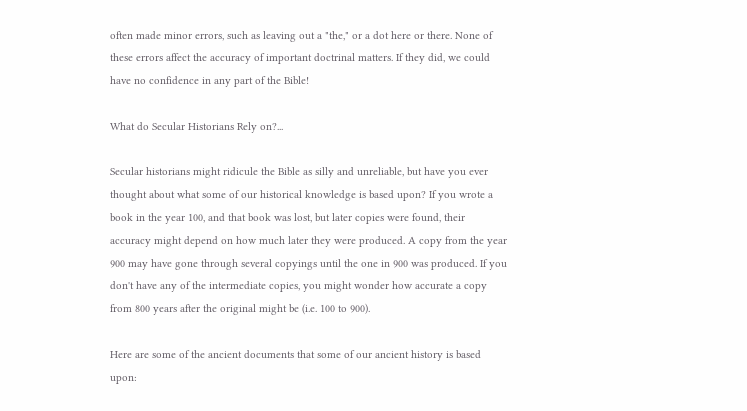often made minor errors, such as leaving out a "the," or a dot here or there. None of these errors affect the accuracy of important doctrinal matters. If they did, we could have no confidence in any part of the Bible!

What do Secular Historians Rely on?...

Secular historians might ridicule the Bible as silly and unreliable, but have you ever thought about what some of our historical knowledge is based upon? If you wrote a book in the year 100, and that book was lost, but later copies were found, their accuracy might depend on how much later they were produced. A copy from the year 900 may have gone through several copyings until the one in 900 was produced. If you don't have any of the intermediate copies, you might wonder how accurate a copy from 800 years after the original might be (i.e. 100 to 900).

Here are some of the ancient documents that some of our ancient history is based upon: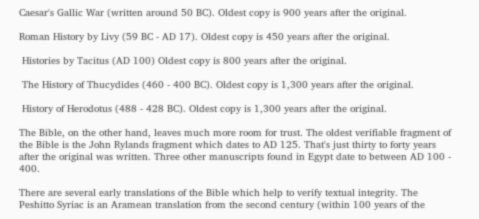Caesar's Gallic War (written around 50 BC). Oldest copy is 900 years after the original.

Roman History by Livy (59 BC - AD 17). Oldest copy is 450 years after the original.

 Histories by Tacitus (AD 100) Oldest copy is 800 years after the original.

 The History of Thucydides (460 - 400 BC). Oldest copy is 1,300 years after the original.

 History of Herodotus (488 - 428 BC). Oldest copy is 1,300 years after the original.

The Bible, on the other hand, leaves much more room for trust. The oldest verifiable fragment of the Bible is the John Rylands fragment which dates to AD 125. That's just thirty to forty years after the original was written. Three other manuscripts found in Egypt date to between AD 100 - 400.

There are several early translations of the Bible which help to verify textual integrity. The Peshitto Syriac is an Aramean translation from the second century (within 100 years of the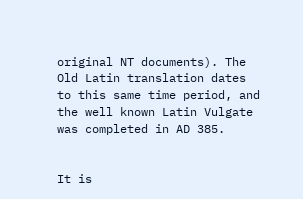original NT documents). The Old Latin translation dates to this same time period, and the well known Latin Vulgate was completed in AD 385.


It is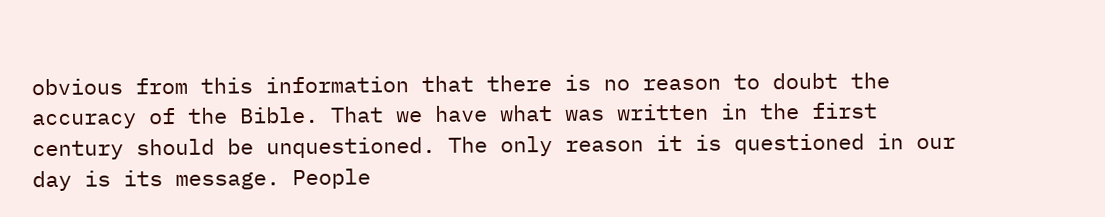obvious from this information that there is no reason to doubt the accuracy of the Bible. That we have what was written in the first century should be unquestioned. The only reason it is questioned in our day is its message. People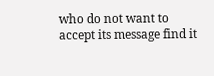who do not want to accept its message find it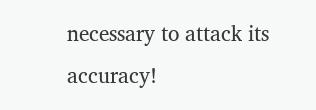necessary to attack its accuracy!